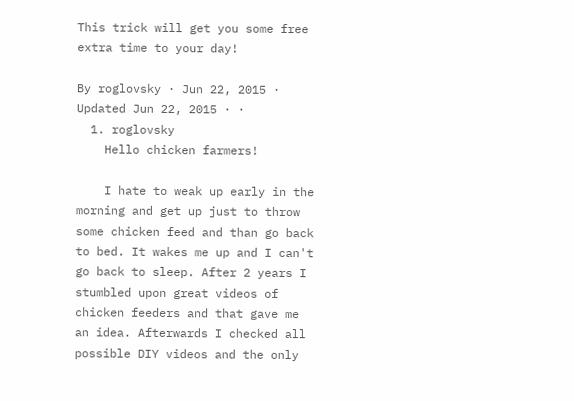This trick will get you some free extra time to your day!

By roglovsky · Jun 22, 2015 · Updated Jun 22, 2015 · ·
  1. roglovsky
    Hello chicken farmers!

    I hate to weak up early in the morning and get up just to throw some chicken feed and than go back to bed. It wakes me up and I can't go back to sleep. After 2 years I stumbled upon great videos of chicken feeders and that gave me an idea. Afterwards I checked all possible DIY videos and the only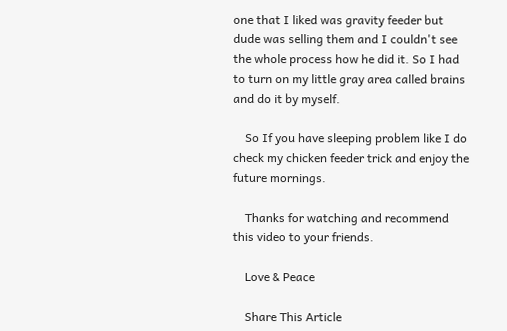one that I liked was gravity feeder but dude was selling them and I couldn't see the whole process how he did it. So I had to turn on my little gray area called brains and do it by myself.

    So If you have sleeping problem like I do check my chicken feeder trick and enjoy the future mornings.

    Thanks for watching and recommend this video to your friends.

    Love & Peace

    Share This Article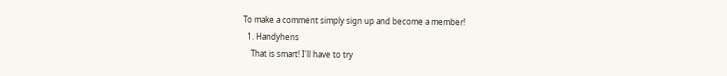To make a comment simply sign up and become a member!
  1. Handyhens
    That is smart! I'll have to try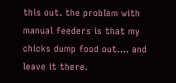this out. the problem with manual feeders is that my chicks dump food out.... and leave it there.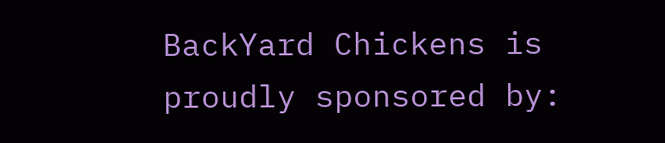BackYard Chickens is proudly sponsored by: